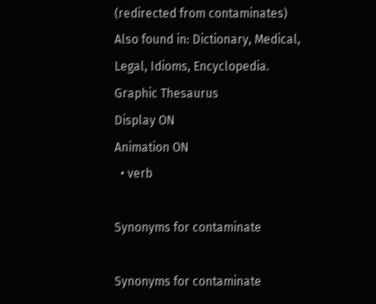(redirected from contaminates)
Also found in: Dictionary, Medical, Legal, Idioms, Encyclopedia.
Graphic Thesaurus
Display ON
Animation ON
  • verb

Synonyms for contaminate

Synonyms for contaminate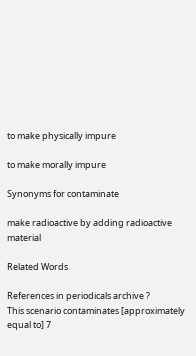to make physically impure

to make morally impure

Synonyms for contaminate

make radioactive by adding radioactive material

Related Words

References in periodicals archive ?
This scenario contaminates [approximately equal to] 7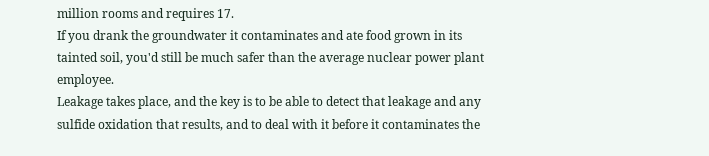million rooms and requires 17.
If you drank the groundwater it contaminates and ate food grown in its tainted soil, you'd still be much safer than the average nuclear power plant employee.
Leakage takes place, and the key is to be able to detect that leakage and any sulfide oxidation that results, and to deal with it before it contaminates the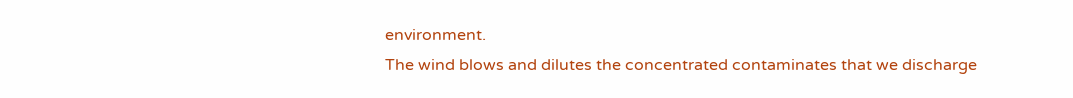environment.
The wind blows and dilutes the concentrated contaminates that we discharge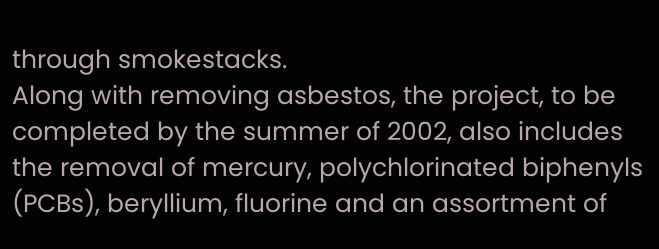through smokestacks.
Along with removing asbestos, the project, to be completed by the summer of 2002, also includes the removal of mercury, polychlorinated biphenyls (PCBs), beryllium, fluorine and an assortment of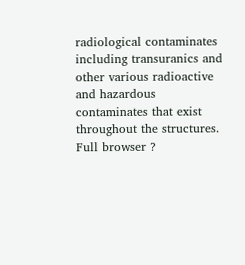radiological contaminates including transuranics and other various radioactive and hazardous contaminates that exist throughout the structures.
Full browser ?